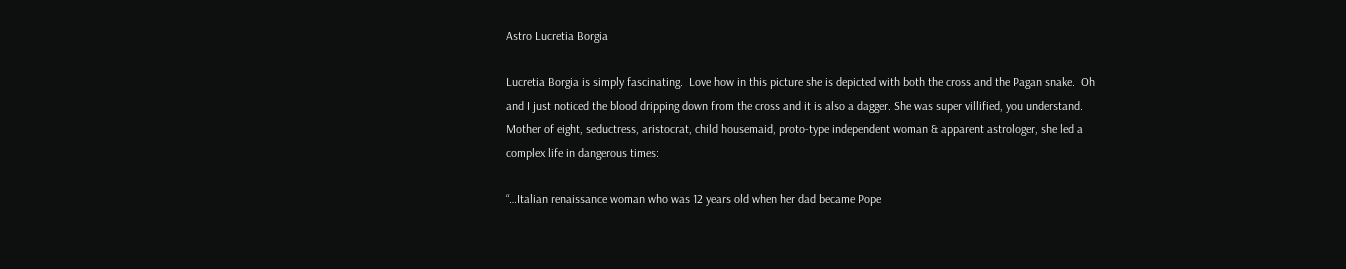Astro Lucretia Borgia

Lucretia Borgia is simply fascinating.  Love how in this picture she is depicted with both the cross and the Pagan snake.  Oh and I just noticed the blood dripping down from the cross and it is also a dagger. She was super villified, you understand.  Mother of eight, seductress, aristocrat, child housemaid, proto-type independent woman & apparent astrologer, she led a complex life in dangerous times:

“…Italian renaissance woman who was 12 years old when her dad became Pope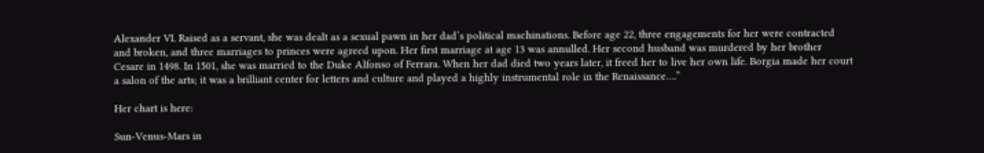Alexander VI. Raised as a servant, she was dealt as a sexual pawn in her dad’s political machinations. Before age 22, three engagements for her were contracted and broken, and three marriages to princes were agreed upon. Her first marriage at age 13 was annulled. Her second husband was murdered by her brother Cesare in 1498. In 1501, she was married to the Duke Alfonso of Ferrara. When her dad died two years later, it freed her to live her own life. Borgia made her court a salon of the arts; it was a brilliant center for letters and culture and played a highly instrumental role in the Renaissance….”

Her chart is here:

Sun-Venus-Mars in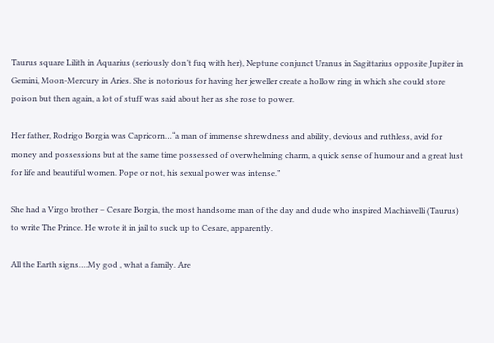Taurus square Lilith in Aquarius (seriously don’t fuq with her), Neptune conjunct Uranus in Sagittarius opposite Jupiter in Gemini, Moon-Mercury in Aries. She is notorious for having her jeweller create a hollow ring in which she could store poison but then again, a lot of stuff was said about her as she rose to power.

Her father, Rodrigo Borgia was Capricorn…“a man of immense shrewdness and ability, devious and ruthless, avid for money and possessions but at the same time possessed of overwhelming charm, a quick sense of humour and a great lust for life and beautiful women. Pope or not, his sexual power was intense.”

She had a Virgo brother – Cesare Borgia, the most handsome man of the day and dude who inspired Machiavelli (Taurus) to write The Prince. He wrote it in jail to suck up to Cesare, apparently.

All the Earth signs….My god , what a family. Are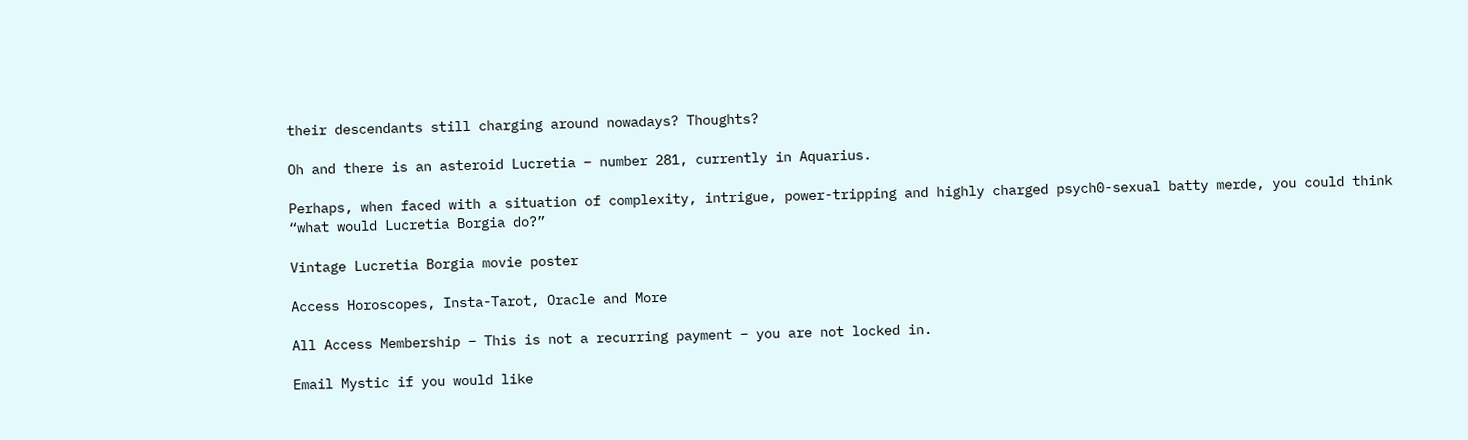their descendants still charging around nowadays? Thoughts?

Oh and there is an asteroid Lucretia – number 281, currently in Aquarius.

Perhaps, when faced with a situation of complexity, intrigue, power-tripping and highly charged psych0-sexual batty merde, you could think “what would Lucretia Borgia do?”

Vintage Lucretia Borgia movie poster

Access Horoscopes, Insta-Tarot, Oracle and More

All Access Membership – This is not a recurring payment – you are not locked in.

Email Mystic if you would like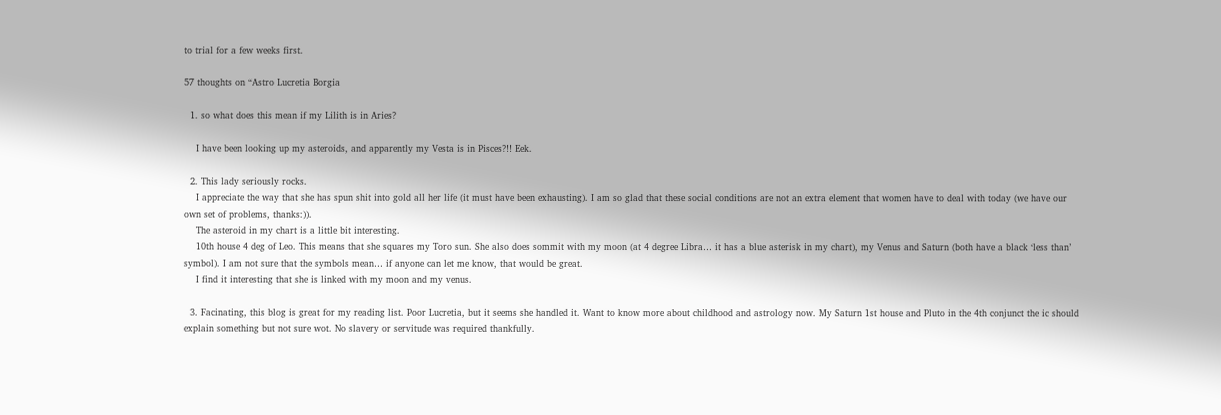to trial for a few weeks first.

57 thoughts on “Astro Lucretia Borgia

  1. so what does this mean if my Lilith is in Aries?

    I have been looking up my asteroids, and apparently my Vesta is in Pisces?!! Eek.

  2. This lady seriously rocks.
    I appreciate the way that she has spun shit into gold all her life (it must have been exhausting). I am so glad that these social conditions are not an extra element that women have to deal with today (we have our own set of problems, thanks:)).
    The asteroid in my chart is a little bit interesting.
    10th house 4 deg of Leo. This means that she squares my Toro sun. She also does sommit with my moon (at 4 degree Libra… it has a blue asterisk in my chart), my Venus and Saturn (both have a black ‘less than’ symbol). I am not sure that the symbols mean… if anyone can let me know, that would be great.
    I find it interesting that she is linked with my moon and my venus.

  3. Facinating, this blog is great for my reading list. Poor Lucretia, but it seems she handled it. Want to know more about childhood and astrology now. My Saturn 1st house and Pluto in the 4th conjunct the ic should explain something but not sure wot. No slavery or servitude was required thankfully.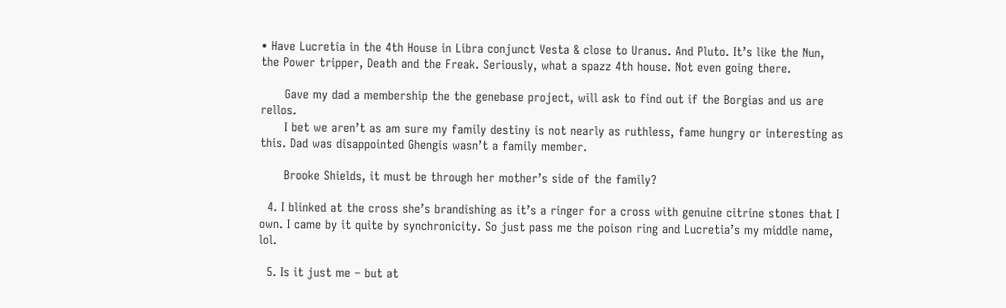• Have Lucretia in the 4th House in Libra conjunct Vesta & close to Uranus. And Pluto. It’s like the Nun, the Power tripper, Death and the Freak. Seriously, what a spazz 4th house. Not even going there.

      Gave my dad a membership the the genebase project, will ask to find out if the Borgias and us are rellos.
      I bet we aren’t as am sure my family destiny is not nearly as ruthless, fame hungry or interesting as this. Dad was disappointed Ghengis wasn’t a family member.

      Brooke Shields, it must be through her mother’s side of the family?

  4. I blinked at the cross she’s brandishing as it’s a ringer for a cross with genuine citrine stones that I own. I came by it quite by synchronicity. So just pass me the poison ring and Lucretia’s my middle name, lol.

  5. Is it just me – but at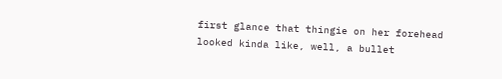first glance that thingie on her forehead looked kinda like, well, a bullet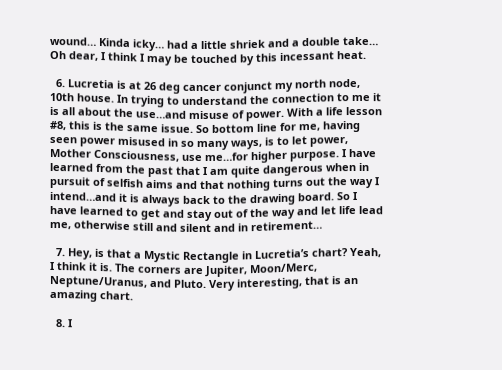wound… Kinda icky… had a little shriek and a double take… Oh dear, I think I may be touched by this incessant heat.

  6. Lucretia is at 26 deg cancer conjunct my north node, 10th house. In trying to understand the connection to me it is all about the use…and misuse of power. With a life lesson #8, this is the same issue. So bottom line for me, having seen power misused in so many ways, is to let power, Mother Consciousness, use me…for higher purpose. I have learned from the past that I am quite dangerous when in pursuit of selfish aims and that nothing turns out the way I intend…and it is always back to the drawing board. So I have learned to get and stay out of the way and let life lead me, otherwise still and silent and in retirement…

  7. Hey, is that a Mystic Rectangle in Lucretia’s chart? Yeah, I think it is. The corners are Jupiter, Moon/Merc, Neptune/Uranus, and Pluto. Very interesting, that is an amazing chart.

  8. I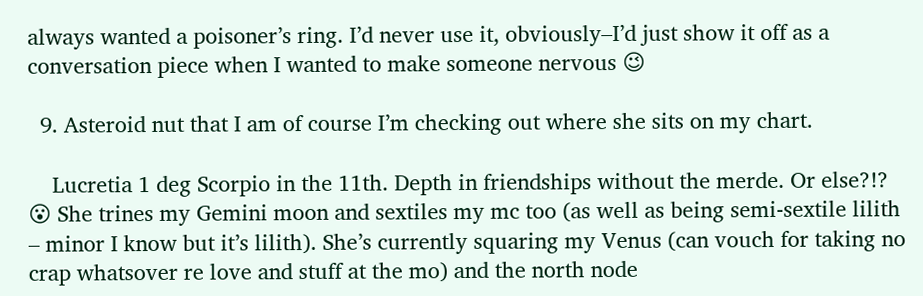always wanted a poisoner’s ring. I’d never use it, obviously–I’d just show it off as a conversation piece when I wanted to make someone nervous 😉

  9. Asteroid nut that I am of course I’m checking out where she sits on my chart.

    Lucretia 1 deg Scorpio in the 11th. Depth in friendships without the merde. Or else?!? 😮 She trines my Gemini moon and sextiles my mc too (as well as being semi-sextile lilith – minor I know but it’s lilith). She’s currently squaring my Venus (can vouch for taking no crap whatsover re love and stuff at the mo) and the north node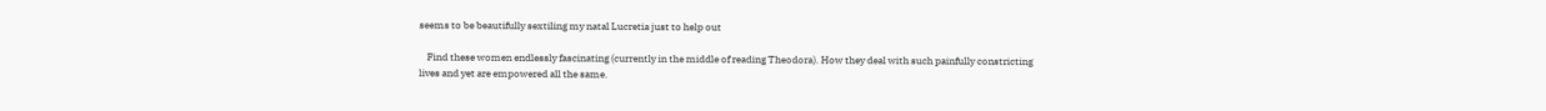seems to be beautifully sextiling my natal Lucretia just to help out

    Find these women endlessly fascinating (currently in the middle of reading Theodora). How they deal with such painfully constricting lives and yet are empowered all the same.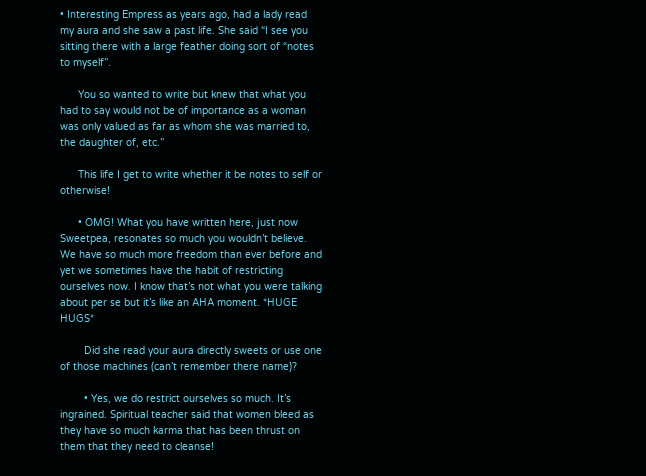• Interesting Empress as years ago, had a lady read my aura and she saw a past life. She said “I see you sitting there with a large feather doing sort of “notes to myself”.

      You so wanted to write but knew that what you had to say would not be of importance as a woman was only valued as far as whom she was married to, the daughter of, etc.”

      This life I get to write whether it be notes to self or otherwise!

      • OMG! What you have written here, just now Sweetpea, resonates so much you wouldn’t believe. We have so much more freedom than ever before and yet we sometimes have the habit of restricting ourselves now. I know that’s not what you were talking about per se but it’s like an AHA moment. *HUGE HUGS*

        Did she read your aura directly sweets or use one of those machines (can’t remember there name)?

        • Yes, we do restrict ourselves so much. It’s ingrained. Spiritual teacher said that women bleed as they have so much karma that has been thrust on them that they need to cleanse!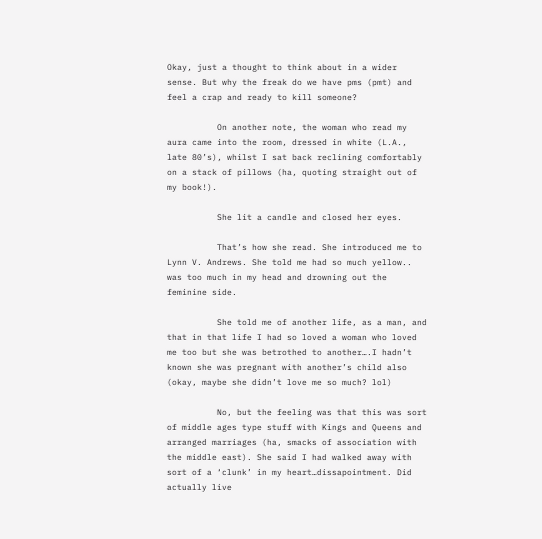Okay, just a thought to think about in a wider sense. But why the freak do we have pms (pmt) and feel a crap and ready to kill someone?

          On another note, the woman who read my aura came into the room, dressed in white (L.A., late 80’s), whilst I sat back reclining comfortably on a stack of pillows (ha, quoting straight out of my book!).

          She lit a candle and closed her eyes.

          That’s how she read. She introduced me to Lynn V. Andrews. She told me had so much yellow.. was too much in my head and drowning out the feminine side.

          She told me of another life, as a man, and that in that life I had so loved a woman who loved me too but she was betrothed to another….I hadn’t known she was pregnant with another’s child also (okay, maybe she didn’t love me so much? lol)

          No, but the feeling was that this was sort of middle ages type stuff with Kings and Queens and arranged marriages (ha, smacks of association with the middle east). She said I had walked away with sort of a ‘clunk’ in my heart…dissapointment. Did actually live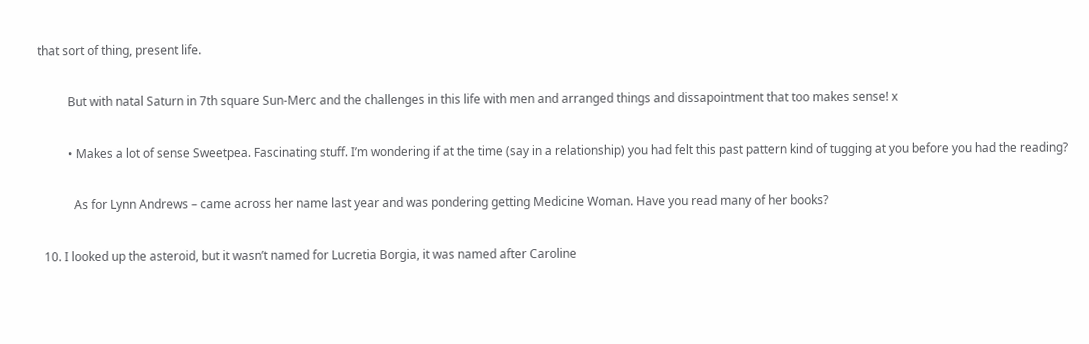that sort of thing, present life.

          But with natal Saturn in 7th square Sun-Merc and the challenges in this life with men and arranged things and dissapointment that too makes sense! x

          • Makes a lot of sense Sweetpea. Fascinating stuff. I’m wondering if at the time (say in a relationship) you had felt this past pattern kind of tugging at you before you had the reading?

            As for Lynn Andrews – came across her name last year and was pondering getting Medicine Woman. Have you read many of her books?

  10. I looked up the asteroid, but it wasn’t named for Lucretia Borgia, it was named after Caroline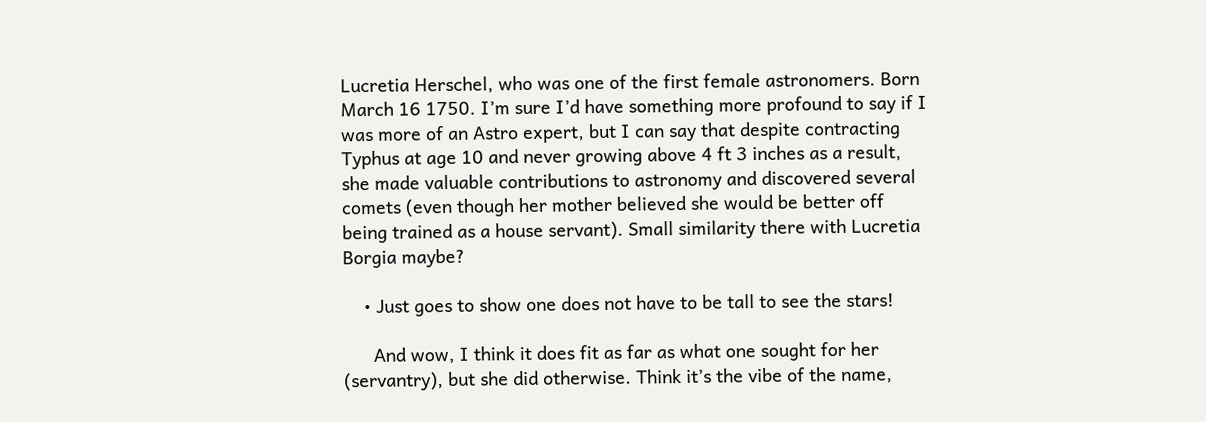Lucretia Herschel, who was one of the first female astronomers. Born March 16 1750. I’m sure I’d have something more profound to say if I was more of an Astro expert, but I can say that despite contracting Typhus at age 10 and never growing above 4 ft 3 inches as a result, she made valuable contributions to astronomy and discovered several comets (even though her mother believed she would be better off being trained as a house servant). Small similarity there with Lucretia Borgia maybe?

    • Just goes to show one does not have to be tall to see the stars!

      And wow, I think it does fit as far as what one sought for her (servantry), but she did otherwise. Think it’s the vibe of the name,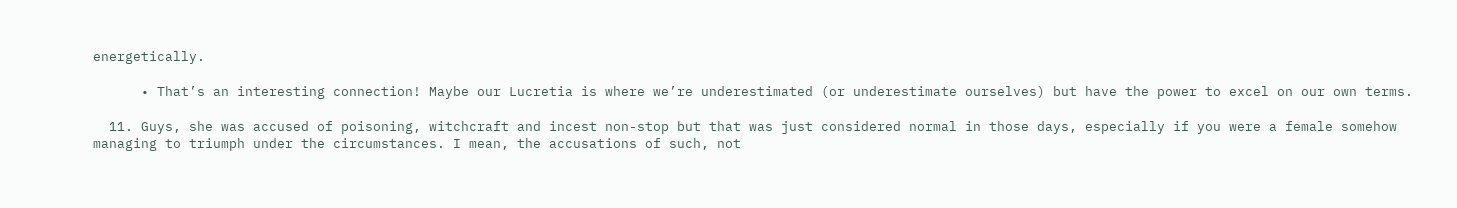energetically.

      • That’s an interesting connection! Maybe our Lucretia is where we’re underestimated (or underestimate ourselves) but have the power to excel on our own terms.

  11. Guys, she was accused of poisoning, witchcraft and incest non-stop but that was just considered normal in those days, especially if you were a female somehow managing to triumph under the circumstances. I mean, the accusations of such, not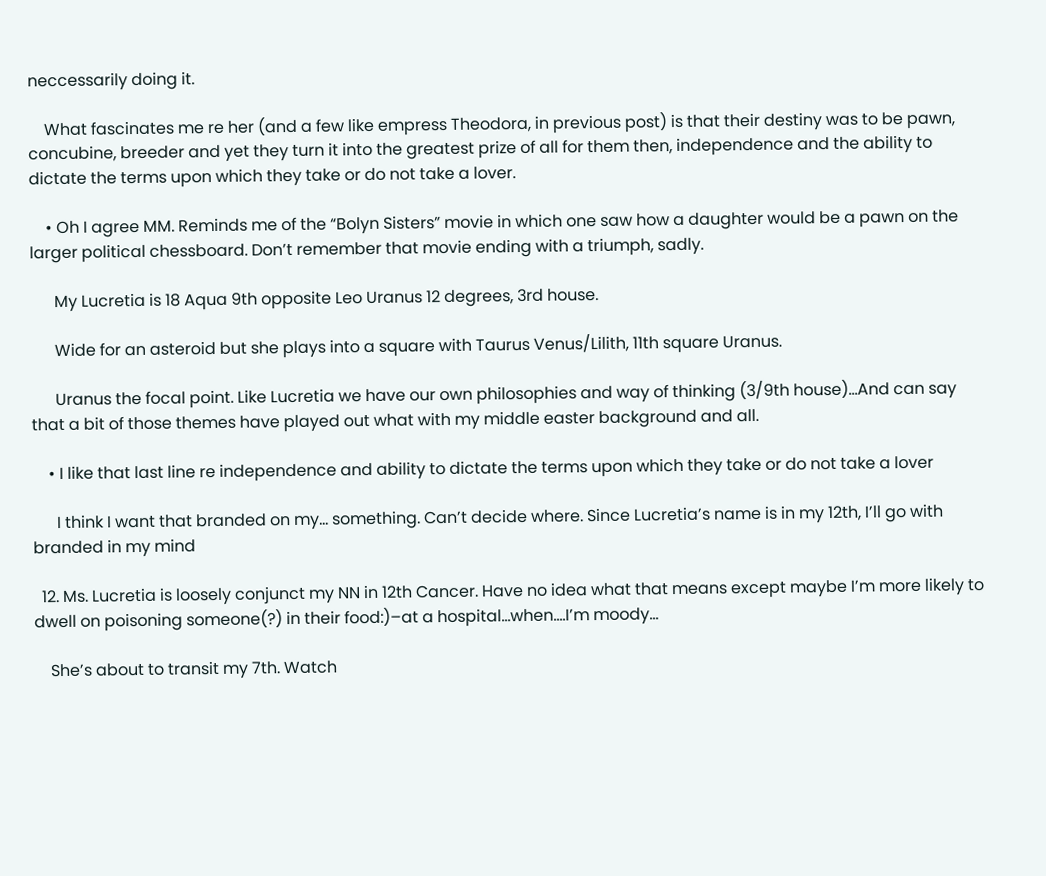neccessarily doing it.

    What fascinates me re her (and a few like empress Theodora, in previous post) is that their destiny was to be pawn, concubine, breeder and yet they turn it into the greatest prize of all for them then, independence and the ability to dictate the terms upon which they take or do not take a lover.

    • Oh I agree MM. Reminds me of the “Bolyn Sisters” movie in which one saw how a daughter would be a pawn on the larger political chessboard. Don’t remember that movie ending with a triumph, sadly.

      My Lucretia is 18 Aqua 9th opposite Leo Uranus 12 degrees, 3rd house.

      Wide for an asteroid but she plays into a square with Taurus Venus/Lilith, 11th square Uranus.

      Uranus the focal point. Like Lucretia we have our own philosophies and way of thinking (3/9th house)…And can say that a bit of those themes have played out what with my middle easter background and all.

    • I like that last line re independence and ability to dictate the terms upon which they take or do not take a lover

      I think I want that branded on my… something. Can’t decide where. Since Lucretia’s name is in my 12th, I’ll go with branded in my mind

  12. Ms. Lucretia is loosely conjunct my NN in 12th Cancer. Have no idea what that means except maybe I’m more likely to dwell on poisoning someone(?) in their food:)–at a hospital…when….I’m moody…

    She’s about to transit my 7th. Watch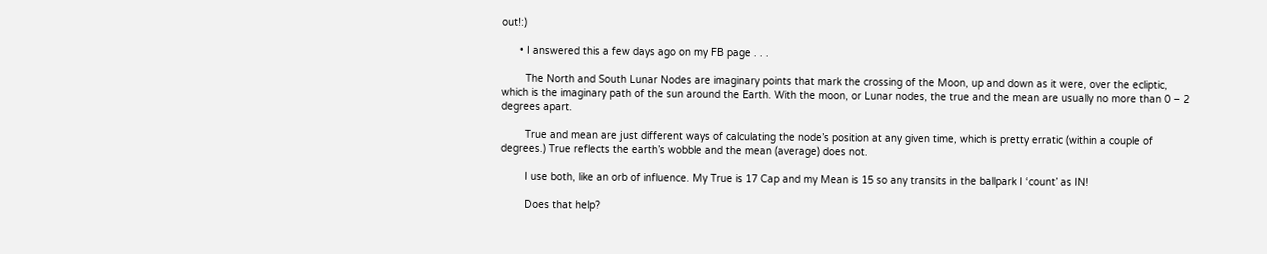out!:)

      • I answered this a few days ago on my FB page . . .

        The North and South Lunar Nodes are imaginary points that mark the crossing of the Moon, up and down as it were, over the ecliptic, which is the imaginary path of the sun around the Earth. With the moon, or Lunar nodes, the true and the mean are usually no more than 0 – 2 degrees apart.

        True and mean are just different ways of calculating the node’s position at any given time, which is pretty erratic (within a couple of degrees.) True reflects the earth’s wobble and the mean (average) does not.

        I use both, like an orb of influence. My True is 17 Cap and my Mean is 15 so any transits in the ballpark I ‘count’ as IN!

        Does that help?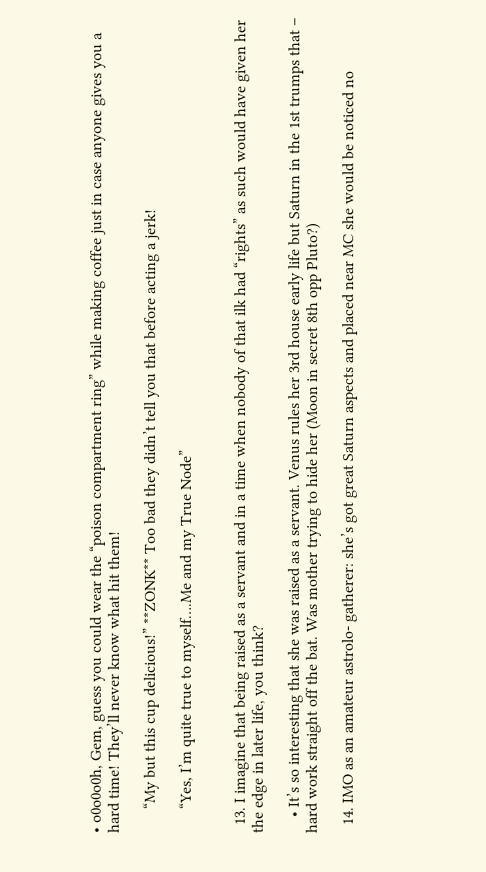• o0o0o0h, Gem, guess you could wear the “poison compartment ring” while making coffee just in case anyone gives you a hard time! They’ll never know what hit them!

      “My but this cup delicious!” **ZONK** Too bad they didn’t tell you that before acting a jerk!

      “Yes, I’m quite true to myself….Me and my True Node”


  13. I imagine that being raised as a servant and in a time when nobody of that ilk had “rights” as such would have given her the edge in later life, you think?

    • It’s so interesting that she was raised as a servant. Venus rules her 3rd house early life but Saturn in the 1st trumps that – hard work straight off the bat. Was mother trying to hide her (Moon in secret 8th opp Pluto?)

  14. IMO as an amateur astrolo- gatherer: she’s got great Saturn aspects and placed near MC she would be noticed no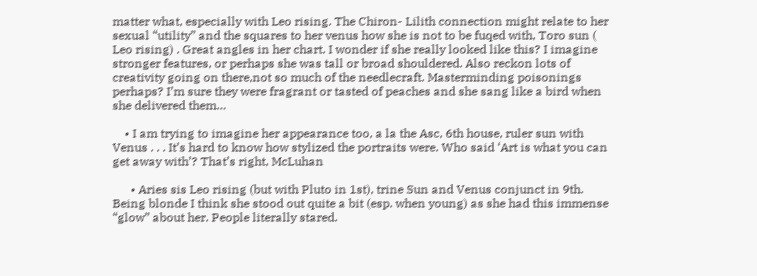matter what, especially with Leo rising. The Chiron- Lilith connection might relate to her sexual “utility” and the squares to her venus how she is not to be fuqed with, Toro sun ( Leo rising) . Great angles in her chart. I wonder if she really looked like this? I imagine stronger features, or perhaps she was tall or broad shouldered. Also reckon lots of creativity going on there,not so much of the needlecraft. Masterminding poisonings perhaps? I’m sure they were fragrant or tasted of peaches and she sang like a bird when she delivered them…

    • I am trying to imagine her appearance too, a la the Asc, 6th house, ruler sun with Venus . . . It’s hard to know how stylized the portraits were. Who said ‘Art is what you can get away with’? That’s right, McLuhan

      • Aries sis Leo rising (but with Pluto in 1st), trine Sun and Venus conjunct in 9th. Being blonde I think she stood out quite a bit (esp. when young) as she had this immense “glow” about her. People literally stared.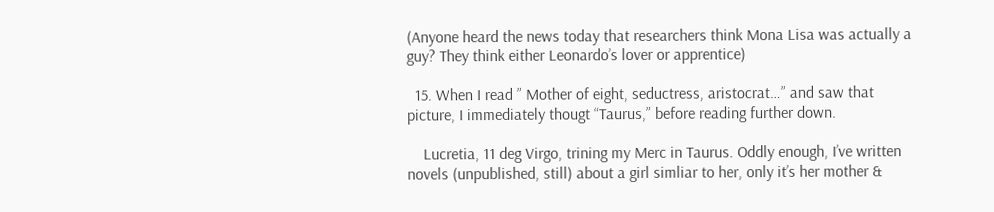(Anyone heard the news today that researchers think Mona Lisa was actually a guy? They think either Leonardo’s lover or apprentice)

  15. When I read ” Mother of eight, seductress, aristocrat…” and saw that picture, I immediately thougt “Taurus,” before reading further down.

    Lucretia, 11 deg Virgo, trining my Merc in Taurus. Oddly enough, I’ve written novels (unpublished, still) about a girl simliar to her, only it’s her mother &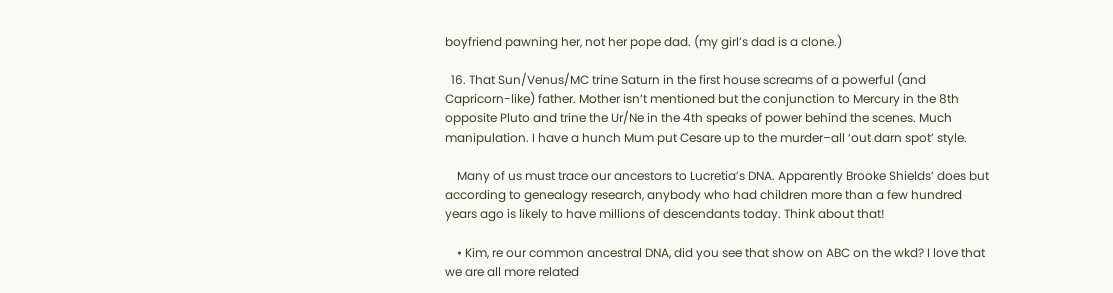boyfriend pawning her, not her pope dad. (my girl’s dad is a clone.)

  16. That Sun/Venus/MC trine Saturn in the first house screams of a powerful (and Capricorn-like) father. Mother isn’t mentioned but the conjunction to Mercury in the 8th opposite Pluto and trine the Ur/Ne in the 4th speaks of power behind the scenes. Much manipulation. I have a hunch Mum put Cesare up to the murder–all ‘out darn spot’ style.

    Many of us must trace our ancestors to Lucretia’s DNA. Apparently Brooke Shields’ does but according to genealogy research, anybody who had children more than a few hundred years ago is likely to have millions of descendants today. Think about that!

    • Kim, re our common ancestral DNA, did you see that show on ABC on the wkd? I love that we are all more related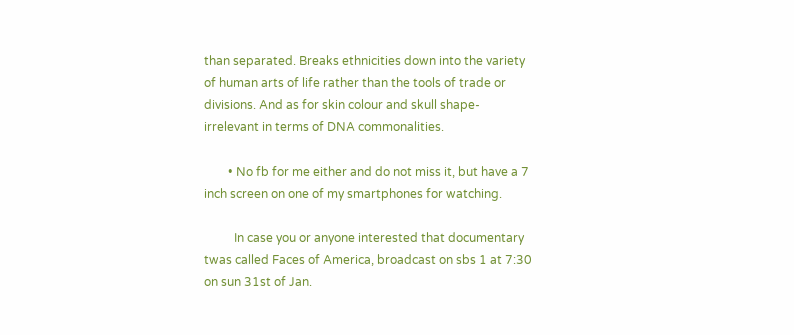than separated. Breaks ethnicities down into the variety of human arts of life rather than the tools of trade or divisions. And as for skin colour and skull shape- irrelevant in terms of DNA commonalities.

        • No fb for me either and do not miss it, but have a 7 inch screen on one of my smartphones for watching.

          In case you or anyone interested that documentary twas called Faces of America, broadcast on sbs 1 at 7:30 on sun 31st of Jan.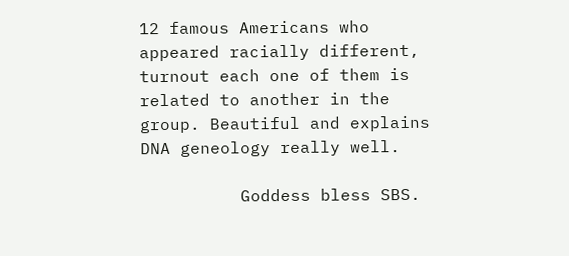12 famous Americans who appeared racially different, turnout each one of them is related to another in the group. Beautiful and explains DNA geneology really well.

          Goddess bless SBS.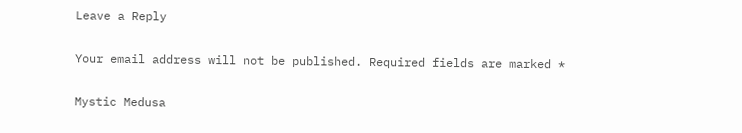Leave a Reply

Your email address will not be published. Required fields are marked *

Mystic Medusa